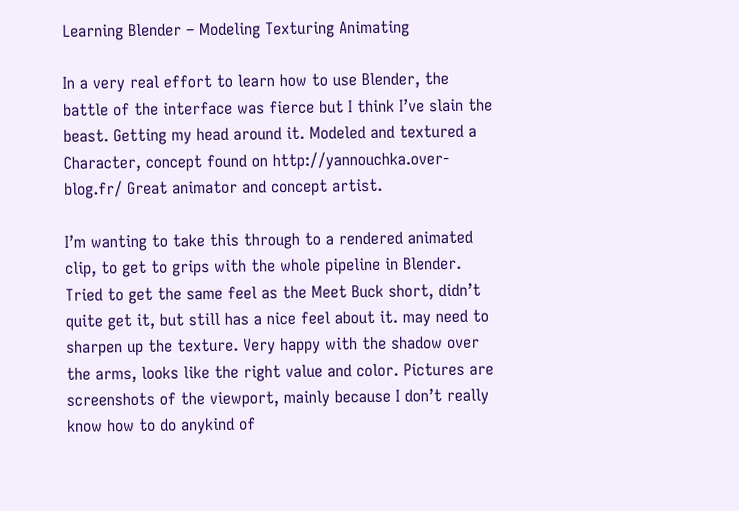Learning Blender – Modeling Texturing Animating

In a very real effort to learn how to use Blender, the battle of the interface was fierce but I think I’ve slain the beast. Getting my head around it. Modeled and textured a Character, concept found on http://yannouchka.over-blog.fr/ Great animator and concept artist.

I’m wanting to take this through to a rendered animated clip, to get to grips with the whole pipeline in Blender. Tried to get the same feel as the Meet Buck short, didn’t quite get it, but still has a nice feel about it. may need to sharpen up the texture. Very happy with the shadow over the arms, looks like the right value and color. Pictures are screenshots of the viewport, mainly because I don’t really know how to do anykind of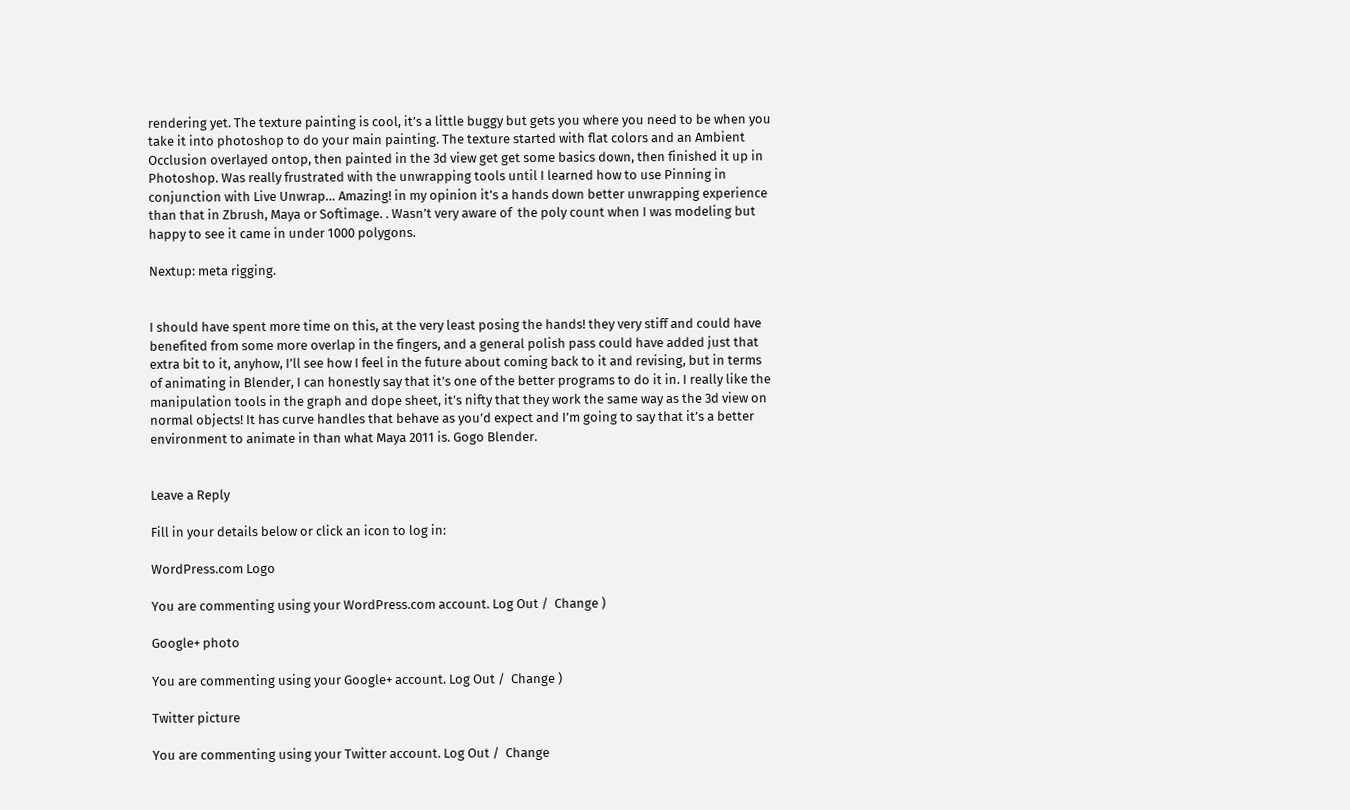rendering yet. The texture painting is cool, it’s a little buggy but gets you where you need to be when you take it into photoshop to do your main painting. The texture started with flat colors and an Ambient Occlusion overlayed ontop, then painted in the 3d view get get some basics down, then finished it up in Photoshop. Was really frustrated with the unwrapping tools until I learned how to use Pinning in conjunction with Live Unwrap… Amazing! in my opinion it’s a hands down better unwrapping experience than that in Zbrush, Maya or Softimage. . Wasn’t very aware of  the poly count when I was modeling but happy to see it came in under 1000 polygons.

Nextup: meta rigging.


I should have spent more time on this, at the very least posing the hands! they very stiff and could have benefited from some more overlap in the fingers, and a general polish pass could have added just that extra bit to it, anyhow, I’ll see how I feel in the future about coming back to it and revising, but in terms of animating in Blender, I can honestly say that it’s one of the better programs to do it in. I really like the manipulation tools in the graph and dope sheet, it’s nifty that they work the same way as the 3d view on normal objects! It has curve handles that behave as you’d expect and I’m going to say that it’s a better environment to animate in than what Maya 2011 is. Gogo Blender.


Leave a Reply

Fill in your details below or click an icon to log in:

WordPress.com Logo

You are commenting using your WordPress.com account. Log Out /  Change )

Google+ photo

You are commenting using your Google+ account. Log Out /  Change )

Twitter picture

You are commenting using your Twitter account. Log Out /  Change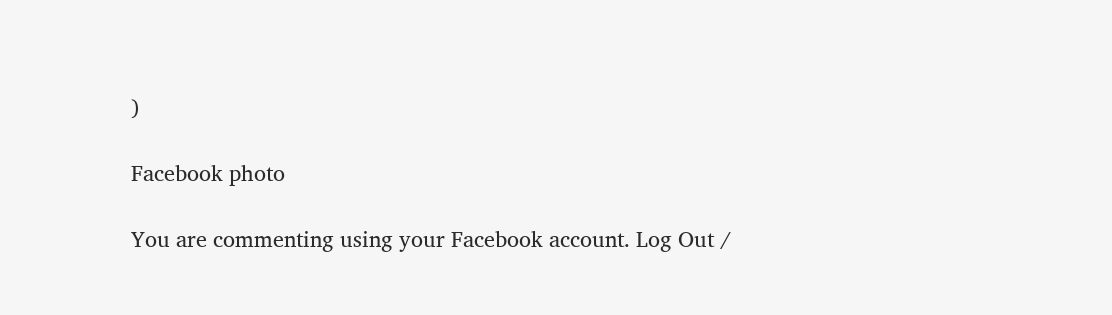)

Facebook photo

You are commenting using your Facebook account. Log Out /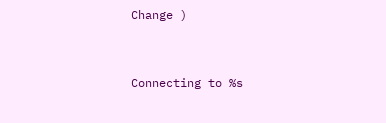Change )


Connecting to %s